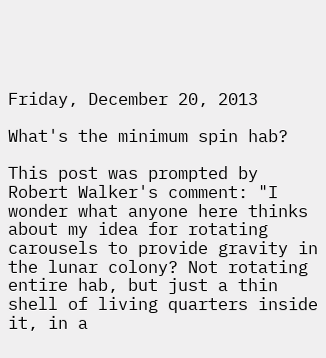Friday, December 20, 2013

What's the minimum spin hab?

This post was prompted by Robert Walker's comment: "I wonder what anyone here thinks about my idea for rotating carousels to provide gravity in the lunar colony? Not rotating entire hab, but just a thin shell of living quarters inside it, in a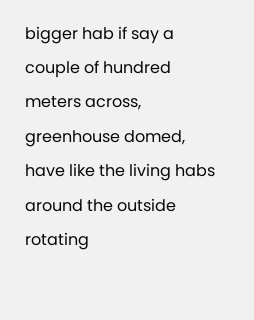bigger hab if say a couple of hundred meters across, greenhouse domed, have like the living habs around the outside rotating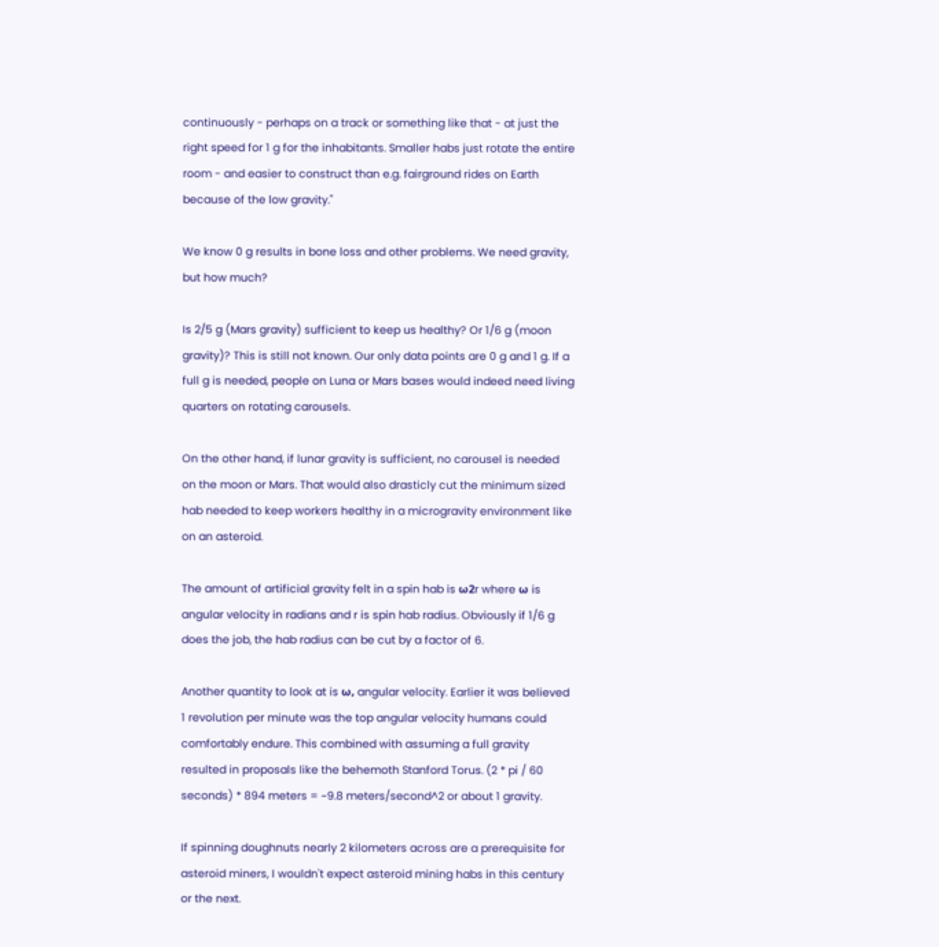continuously - perhaps on a track or something like that - at just the right speed for 1 g for the inhabitants. Smaller habs just rotate the entire room - and easier to construct than e.g. fairground rides on Earth because of the low gravity."

We know 0 g results in bone loss and other problems. We need gravity, but how much?

Is 2/5 g (Mars gravity) sufficient to keep us healthy? Or 1/6 g (moon gravity)? This is still not known. Our only data points are 0 g and 1 g. If a full g is needed, people on Luna or Mars bases would indeed need living quarters on rotating carousels.

On the other hand, if lunar gravity is sufficient, no carousel is needed on the moon or Mars. That would also drasticly cut the minimum sized hab needed to keep workers healthy in a microgravity environment like on an asteroid.

The amount of artificial gravity felt in a spin hab is ω2r where ω is angular velocity in radians and r is spin hab radius. Obviously if 1/6 g does the job, the hab radius can be cut by a factor of 6.

Another quantity to look at is ω, angular velocity. Earlier it was believed 1 revolution per minute was the top angular velocity humans could comfortably endure. This combined with assuming a full gravity resulted in proposals like the behemoth Stanford Torus. (2 * pi / 60 seconds) * 894 meters = ~9.8 meters/second^2 or about 1 gravity.

If spinning doughnuts nearly 2 kilometers across are a prerequisite for asteroid miners, I wouldn't expect asteroid mining habs in this century or the next.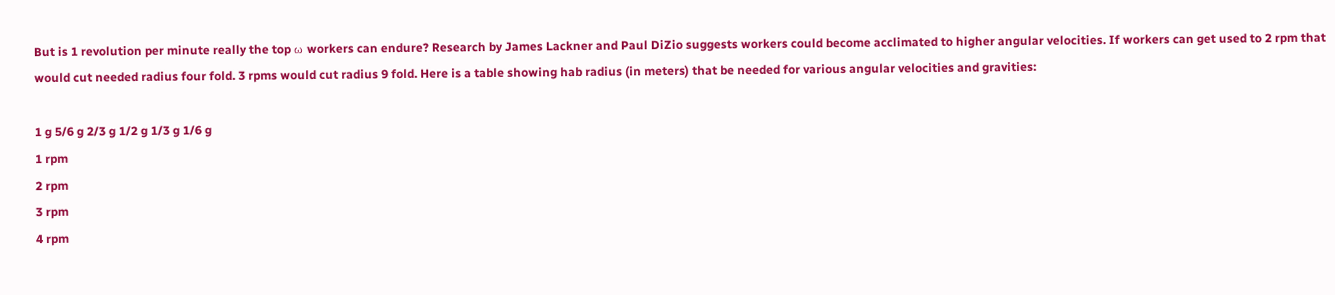But is 1 revolution per minute really the top ω workers can endure? Research by James Lackner and Paul DiZio suggests workers could become acclimated to higher angular velocities. If workers can get used to 2 rpm that would cut needed radius four fold. 3 rpms would cut radius 9 fold. Here is a table showing hab radius (in meters) that be needed for various angular velocities and gravities:

1 g 5/6 g 2/3 g 1/2 g 1/3 g 1/6 g
1 rpm
2 rpm
3 rpm
4 rpm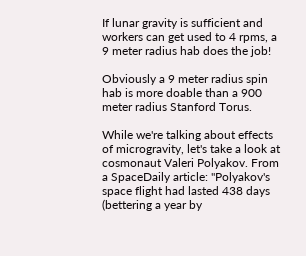If lunar gravity is sufficient and workers can get used to 4 rpms, a 9 meter radius hab does the job!

Obviously a 9 meter radius spin hab is more doable than a 900 meter radius Stanford Torus.

While we're talking about effects of microgravity, let's take a look at cosmonaut Valeri Polyakov. From a SpaceDaily article: "Polyakov's space flight had lasted 438 days (bettering a year by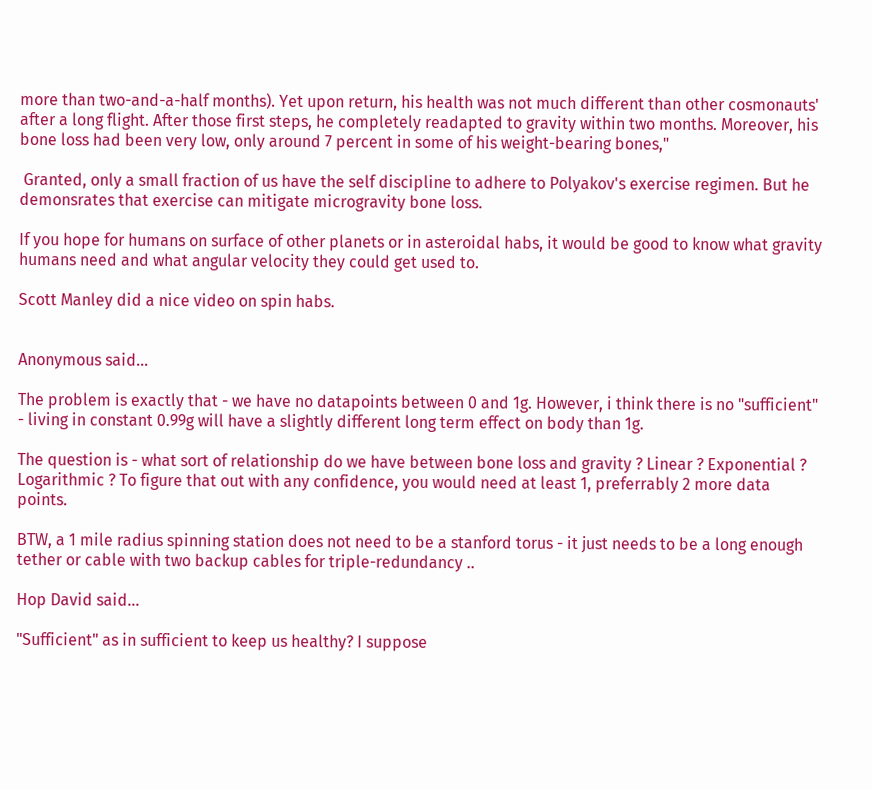more than two-and-a-half months). Yet upon return, his health was not much different than other cosmonauts' after a long flight. After those first steps, he completely readapted to gravity within two months. Moreover, his bone loss had been very low, only around 7 percent in some of his weight-bearing bones,"

 Granted, only a small fraction of us have the self discipline to adhere to Polyakov's exercise regimen. But he demonsrates that exercise can mitigate microgravity bone loss.

If you hope for humans on surface of other planets or in asteroidal habs, it would be good to know what gravity humans need and what angular velocity they could get used to.

Scott Manley did a nice video on spin habs.


Anonymous said...

The problem is exactly that - we have no datapoints between 0 and 1g. However, i think there is no "sufficient" - living in constant 0.99g will have a slightly different long term effect on body than 1g.

The question is - what sort of relationship do we have between bone loss and gravity ? Linear ? Exponential ? Logarithmic ? To figure that out with any confidence, you would need at least 1, preferrably 2 more data points.

BTW, a 1 mile radius spinning station does not need to be a stanford torus - it just needs to be a long enough tether or cable with two backup cables for triple-redundancy ..

Hop David said...

"Sufficient" as in sufficient to keep us healthy? I suppose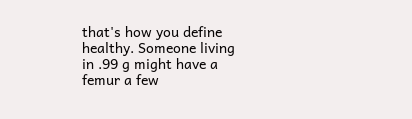that's how you define healthy. Someone living in .99 g might have a femur a few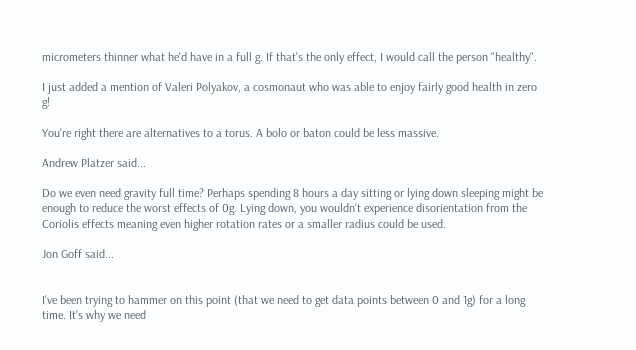micrometers thinner what he'd have in a full g. If that's the only effect, I would call the person "healthy".

I just added a mention of Valeri Polyakov, a cosmonaut who was able to enjoy fairly good health in zero g!

You're right there are alternatives to a torus. A bolo or baton could be less massive.

Andrew Platzer said...

Do we even need gravity full time? Perhaps spending 8 hours a day sitting or lying down sleeping might be enough to reduce the worst effects of 0g. Lying down, you wouldn't experience disorientation from the Coriolis effects meaning even higher rotation rates or a smaller radius could be used.

Jon Goff said...


I've been trying to hammer on this point (that we need to get data points between 0 and 1g) for a long time. It's why we need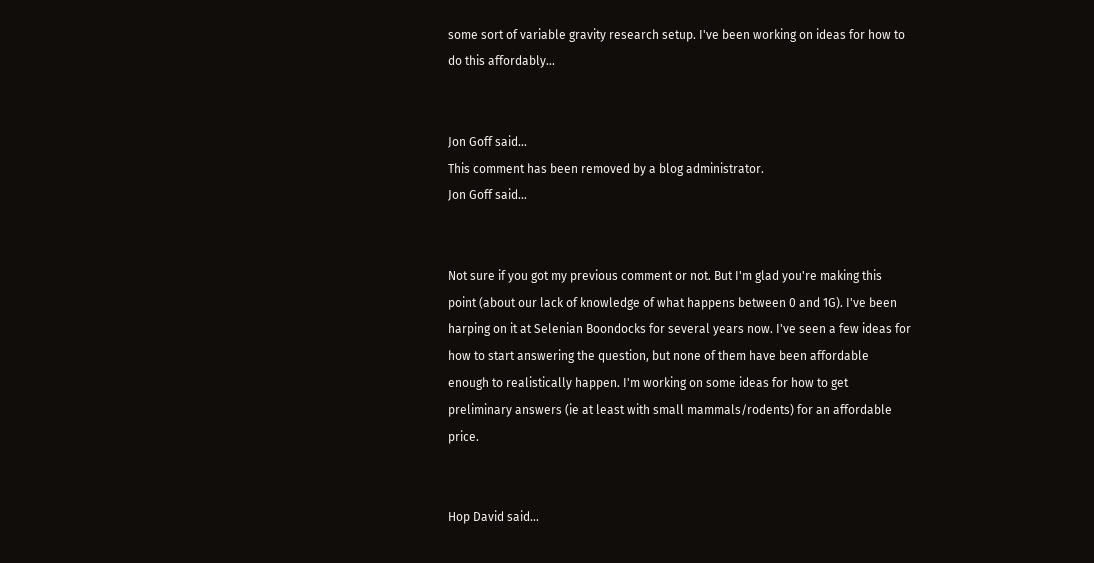some sort of variable gravity research setup. I've been working on ideas for how to do this affordably...


Jon Goff said...
This comment has been removed by a blog administrator.
Jon Goff said...


Not sure if you got my previous comment or not. But I'm glad you're making this point (about our lack of knowledge of what happens between 0 and 1G). I've been harping on it at Selenian Boondocks for several years now. I've seen a few ideas for how to start answering the question, but none of them have been affordable enough to realistically happen. I'm working on some ideas for how to get preliminary answers (ie at least with small mammals/rodents) for an affordable price.


Hop David said...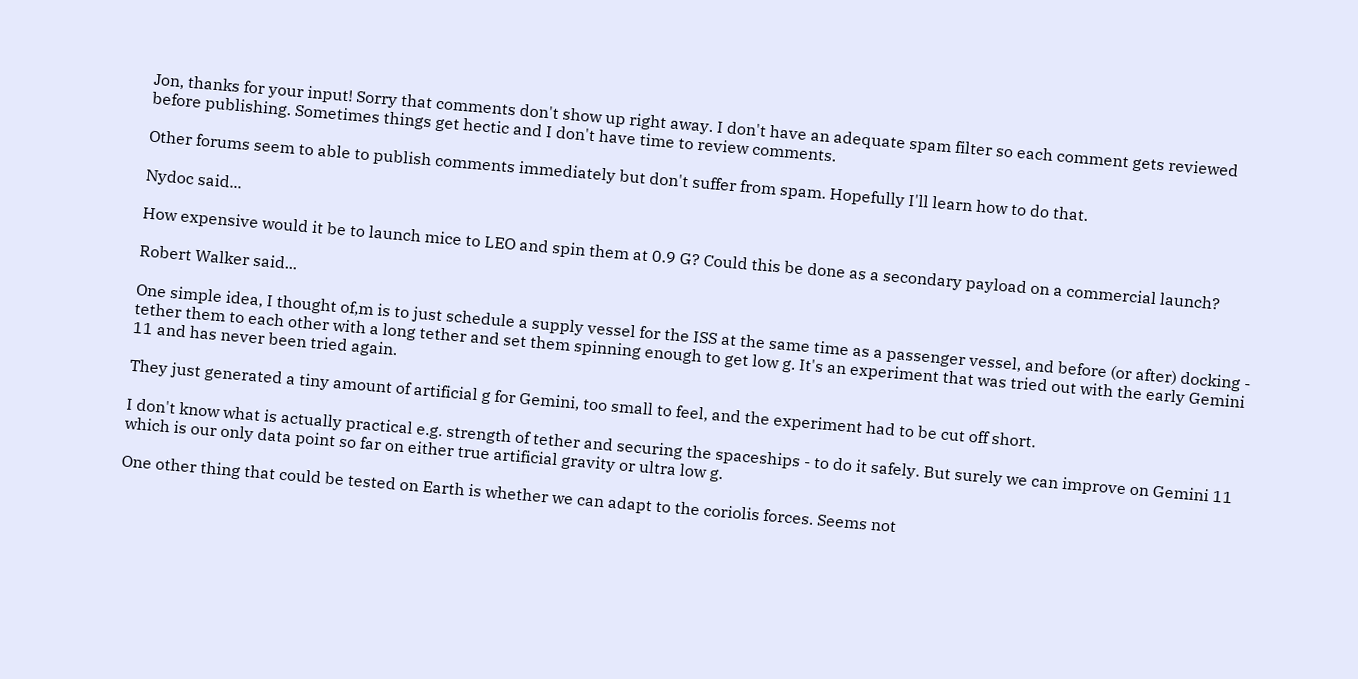Jon, thanks for your input! Sorry that comments don't show up right away. I don't have an adequate spam filter so each comment gets reviewed before publishing. Sometimes things get hectic and I don't have time to review comments.

Other forums seem to able to publish comments immediately but don't suffer from spam. Hopefully I'll learn how to do that.

Nydoc said...

How expensive would it be to launch mice to LEO and spin them at 0.9 G? Could this be done as a secondary payload on a commercial launch?

Robert Walker said...

One simple idea, I thought of,m is to just schedule a supply vessel for the ISS at the same time as a passenger vessel, and before (or after) docking - tether them to each other with a long tether and set them spinning enough to get low g. It's an experiment that was tried out with the early Gemini 11 and has never been tried again.

They just generated a tiny amount of artificial g for Gemini, too small to feel, and the experiment had to be cut off short.

I don't know what is actually practical e.g. strength of tether and securing the spaceships - to do it safely. But surely we can improve on Gemini 11 which is our only data point so far on either true artificial gravity or ultra low g.

One other thing that could be tested on Earth is whether we can adapt to the coriolis forces. Seems not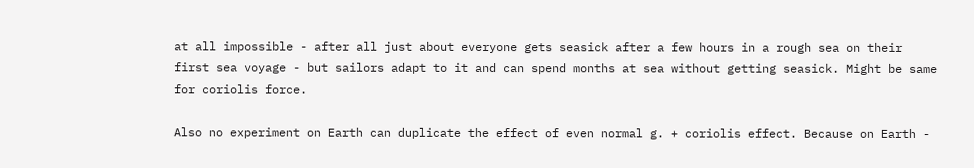at all impossible - after all just about everyone gets seasick after a few hours in a rough sea on their first sea voyage - but sailors adapt to it and can spend months at sea without getting seasick. Might be same for coriolis force.

Also no experiment on Earth can duplicate the effect of even normal g. + coriolis effect. Because on Earth -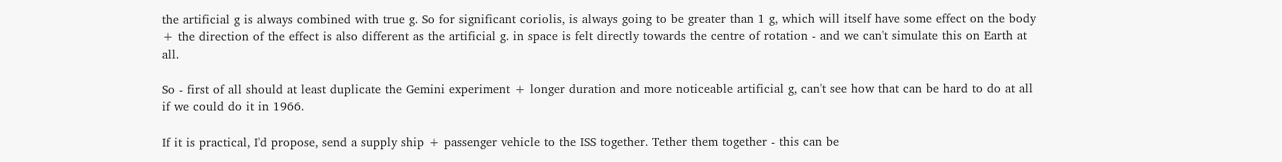the artificial g is always combined with true g. So for significant coriolis, is always going to be greater than 1 g, which will itself have some effect on the body + the direction of the effect is also different as the artificial g. in space is felt directly towards the centre of rotation - and we can't simulate this on Earth at all.

So - first of all should at least duplicate the Gemini experiment + longer duration and more noticeable artificial g, can't see how that can be hard to do at all if we could do it in 1966.

If it is practical, I'd propose, send a supply ship + passenger vehicle to the ISS together. Tether them together - this can be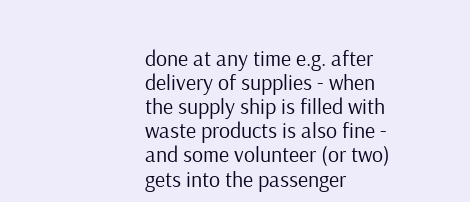done at any time e.g. after delivery of supplies - when the supply ship is filled with waste products is also fine - and some volunteer (or two) gets into the passenger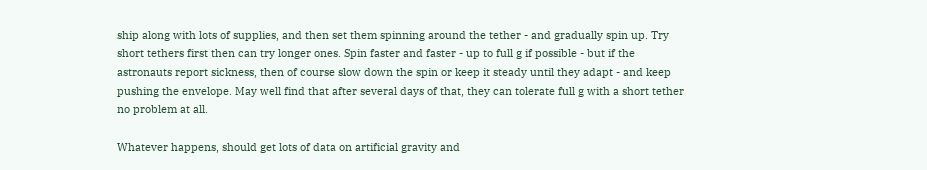ship along with lots of supplies, and then set them spinning around the tether - and gradually spin up. Try short tethers first then can try longer ones. Spin faster and faster - up to full g if possible - but if the astronauts report sickness, then of course slow down the spin or keep it steady until they adapt - and keep pushing the envelope. May well find that after several days of that, they can tolerate full g with a short tether no problem at all.

Whatever happens, should get lots of data on artificial gravity and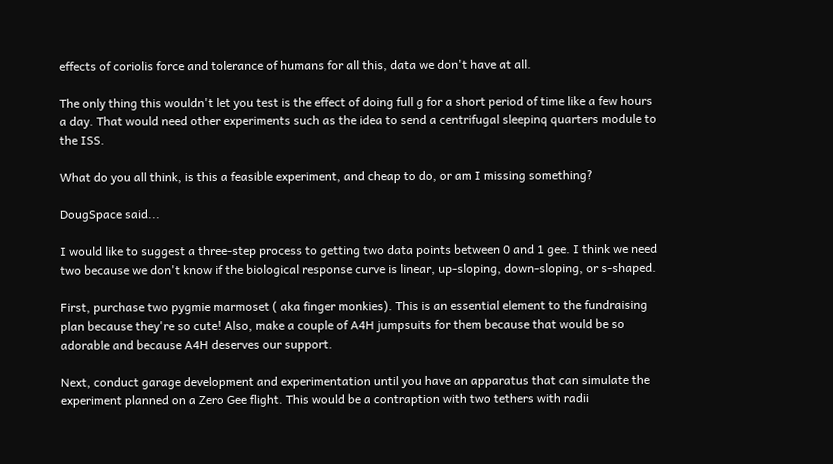effects of coriolis force and tolerance of humans for all this, data we don't have at all.

The only thing this wouldn't let you test is the effect of doing full g for a short period of time like a few hours a day. That would need other experiments such as the idea to send a centrifugal sleepinq quarters module to the ISS.

What do you all think, is this a feasible experiment, and cheap to do, or am I missing something?

DougSpace said...

I would like to suggest a three-step process to getting two data points between 0 and 1 gee. I think we need two because we don't know if the biological response curve is linear, up-sloping, down-sloping, or s-shaped.

First, purchase two pygmie marmoset ( aka finger monkies). This is an essential element to the fundraising plan because they're so cute! Also, make a couple of A4H jumpsuits for them because that would be so adorable and because A4H deserves our support.

Next, conduct garage development and experimentation until you have an apparatus that can simulate the experiment planned on a Zero Gee flight. This would be a contraption with two tethers with radii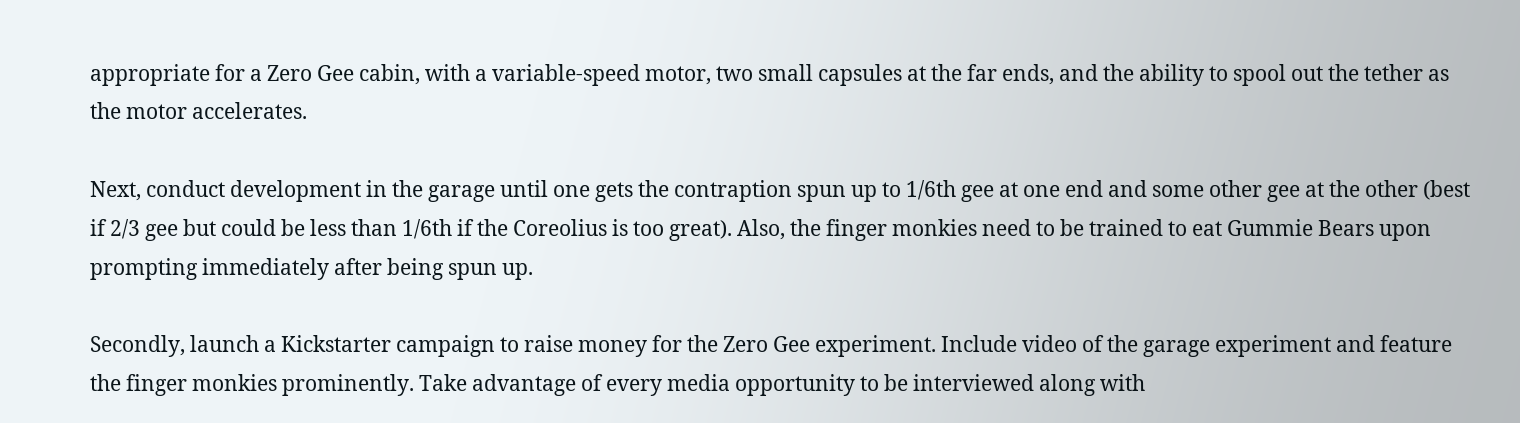appropriate for a Zero Gee cabin, with a variable-speed motor, two small capsules at the far ends, and the ability to spool out the tether as the motor accelerates.

Next, conduct development in the garage until one gets the contraption spun up to 1/6th gee at one end and some other gee at the other (best if 2/3 gee but could be less than 1/6th if the Coreolius is too great). Also, the finger monkies need to be trained to eat Gummie Bears upon prompting immediately after being spun up.

Secondly, launch a Kickstarter campaign to raise money for the Zero Gee experiment. Include video of the garage experiment and feature the finger monkies prominently. Take advantage of every media opportunity to be interviewed along with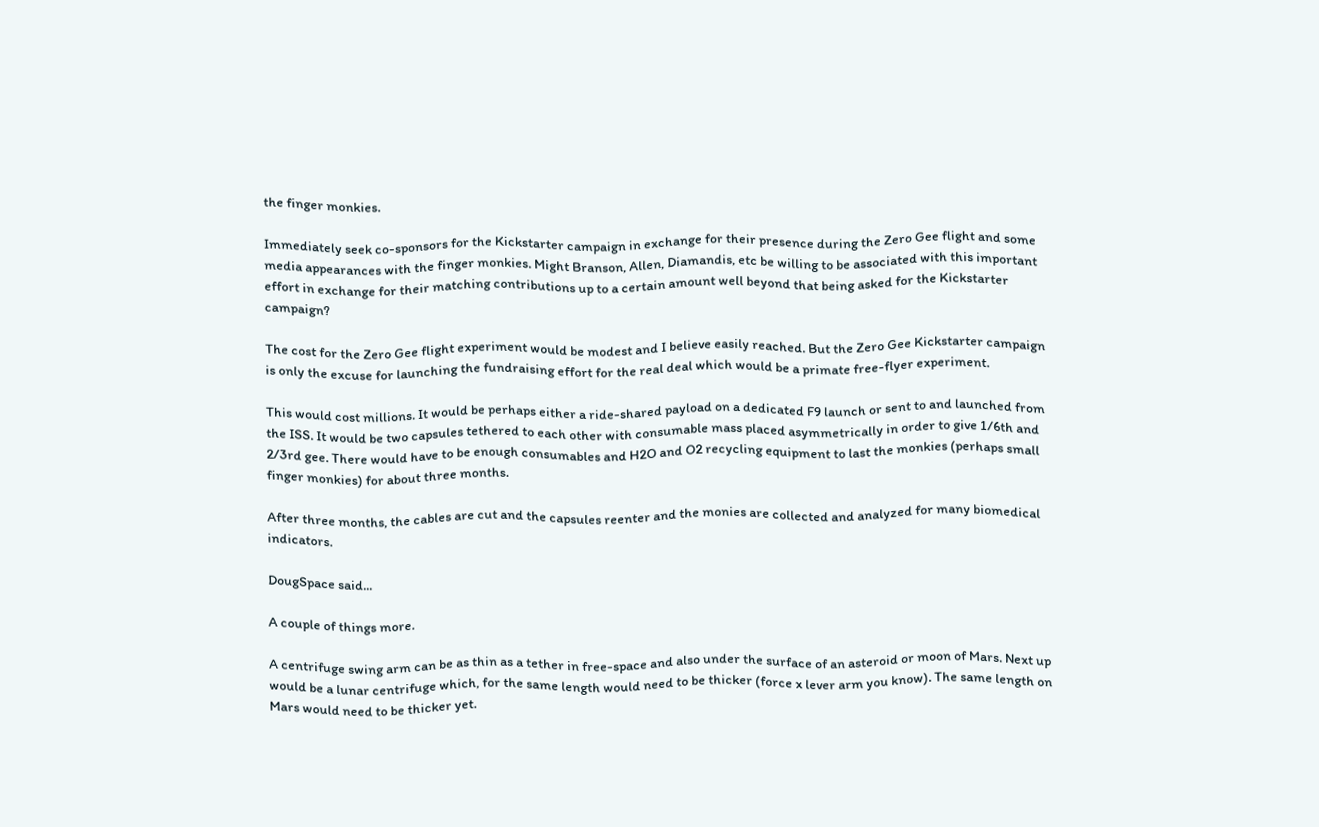the finger monkies.

Immediately seek co-sponsors for the Kickstarter campaign in exchange for their presence during the Zero Gee flight and some media appearances with the finger monkies. Might Branson, Allen, Diamandis, etc be willing to be associated with this important effort in exchange for their matching contributions up to a certain amount well beyond that being asked for the Kickstarter campaign?

The cost for the Zero Gee flight experiment would be modest and I believe easily reached. But the Zero Gee Kickstarter campaign is only the excuse for launching the fundraising effort for the real deal which would be a primate free-flyer experiment.

This would cost millions. It would be perhaps either a ride-shared payload on a dedicated F9 launch or sent to and launched from the ISS. It would be two capsules tethered to each other with consumable mass placed asymmetrically in order to give 1/6th and 2/3rd gee. There would have to be enough consumables and H2O and O2 recycling equipment to last the monkies (perhaps small finger monkies) for about three months.

After three months, the cables are cut and the capsules reenter and the monies are collected and analyzed for many biomedical indicators.

DougSpace said...

A couple of things more.

A centrifuge swing arm can be as thin as a tether in free-space and also under the surface of an asteroid or moon of Mars. Next up would be a lunar centrifuge which, for the same length would need to be thicker (force x lever arm you know). The same length on Mars would need to be thicker yet.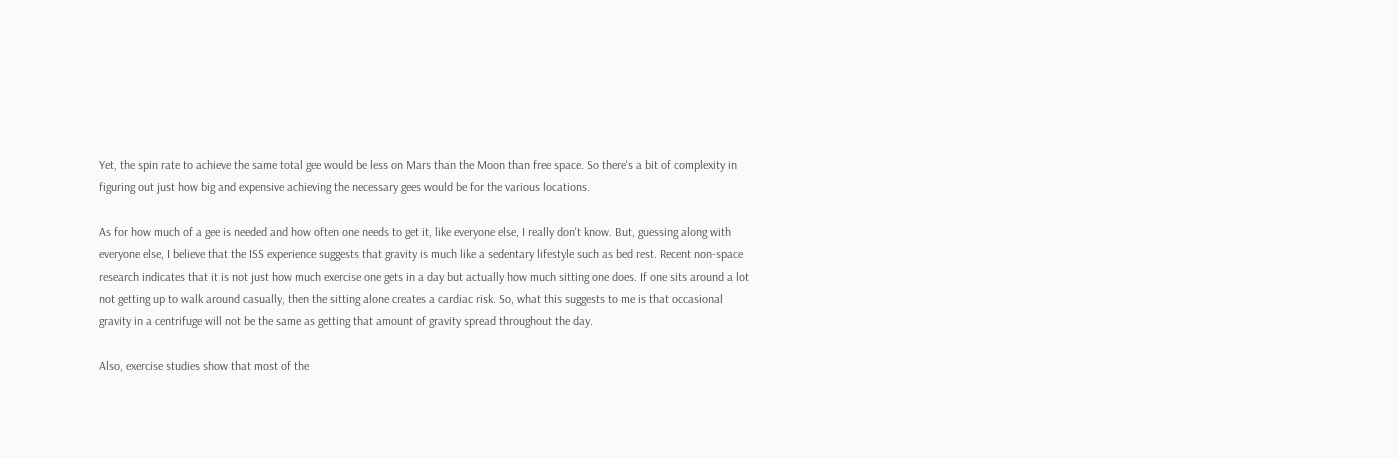Yet, the spin rate to achieve the same total gee would be less on Mars than the Moon than free space. So there's a bit of complexity in figuring out just how big and expensive achieving the necessary gees would be for the various locations.

As for how much of a gee is needed and how often one needs to get it, like everyone else, I really don't know. But, guessing along with everyone else, I believe that the ISS experience suggests that gravity is much like a sedentary lifestyle such as bed rest. Recent non-space research indicates that it is not just how much exercise one gets in a day but actually how much sitting one does. If one sits around a lot not getting up to walk around casually, then the sitting alone creates a cardiac risk. So, what this suggests to me is that occasional gravity in a centrifuge will not be the same as getting that amount of gravity spread throughout the day.

Also, exercise studies show that most of the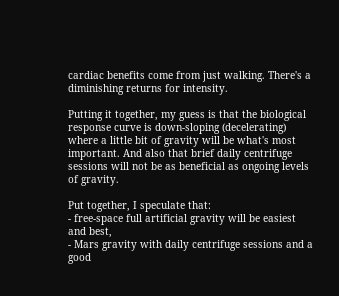cardiac benefits come from just walking. There's a diminishing returns for intensity.

Putting it together, my guess is that the biological response curve is down-sloping (decelerating) where a little bit of gravity will be what's most important. And also that brief daily centrifuge sessions will not be as beneficial as ongoing levels of gravity.

Put together, I speculate that:
- free-space full artificial gravity will be easiest and best,
- Mars gravity with daily centrifuge sessions and a good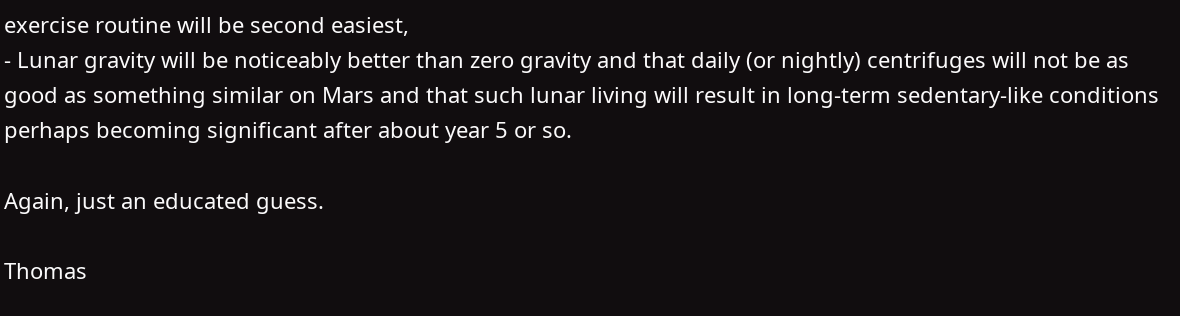exercise routine will be second easiest,
- Lunar gravity will be noticeably better than zero gravity and that daily (or nightly) centrifuges will not be as good as something similar on Mars and that such lunar living will result in long-term sedentary-like conditions perhaps becoming significant after about year 5 or so.

Again, just an educated guess.

Thomas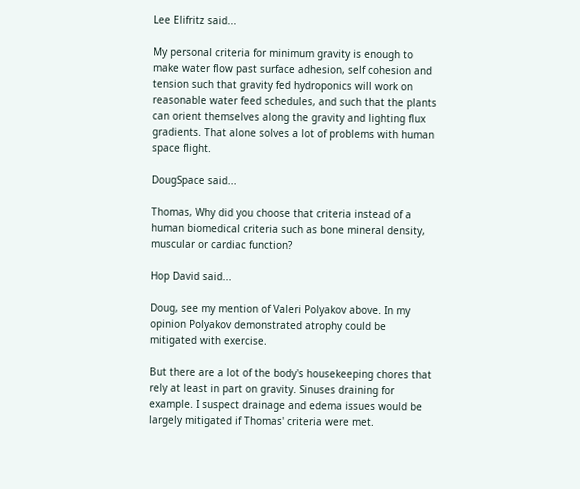Lee Elifritz said...

My personal criteria for minimum gravity is enough to make water flow past surface adhesion, self cohesion and tension such that gravity fed hydroponics will work on reasonable water feed schedules, and such that the plants can orient themselves along the gravity and lighting flux gradients. That alone solves a lot of problems with human space flight.

DougSpace said...

Thomas, Why did you choose that criteria instead of a human biomedical criteria such as bone mineral density, muscular or cardiac function?

Hop David said...

Doug, see my mention of Valeri Polyakov above. In my opinion Polyakov demonstrated atrophy could be mitigated with exercise.

But there are a lot of the body's housekeeping chores that rely at least in part on gravity. Sinuses draining for example. I suspect drainage and edema issues would be largely mitigated if Thomas' criteria were met.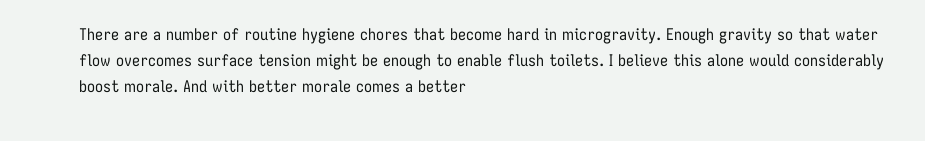There are a number of routine hygiene chores that become hard in microgravity. Enough gravity so that water flow overcomes surface tension might be enough to enable flush toilets. I believe this alone would considerably boost morale. And with better morale comes a better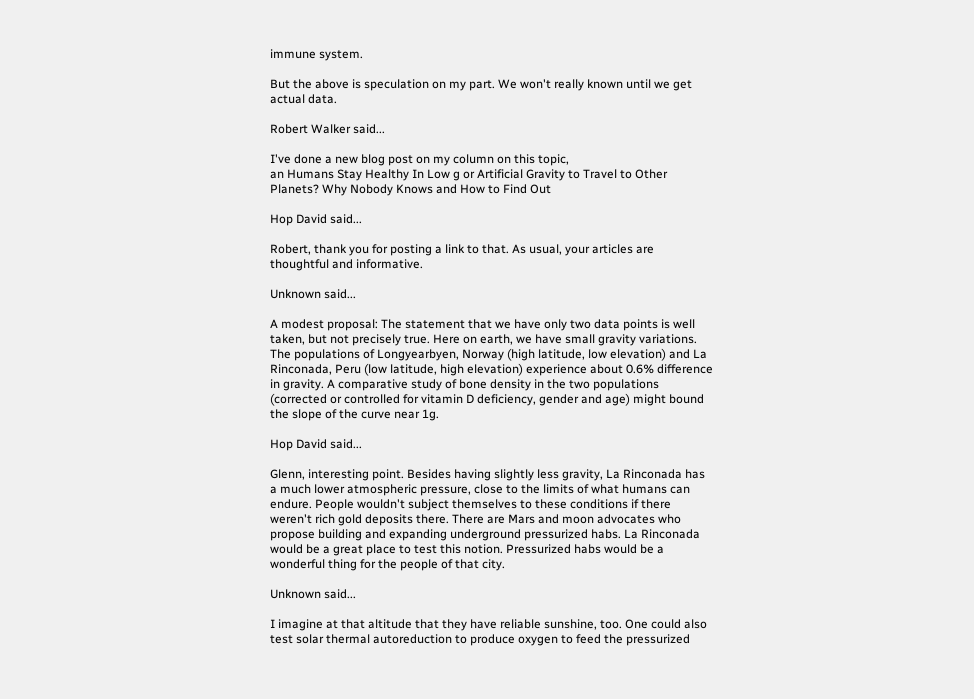immune system.

But the above is speculation on my part. We won't really known until we get actual data.

Robert Walker said...

I've done a new blog post on my column on this topic,
an Humans Stay Healthy In Low g or Artificial Gravity to Travel to Other Planets? Why Nobody Knows and How to Find Out

Hop David said...

Robert, thank you for posting a link to that. As usual, your articles are thoughtful and informative.

Unknown said...

A modest proposal: The statement that we have only two data points is well taken, but not precisely true. Here on earth, we have small gravity variations. The populations of Longyearbyen, Norway (high latitude, low elevation) and La Rinconada, Peru (low latitude, high elevation) experience about 0.6% difference in gravity. A comparative study of bone density in the two populations (corrected or controlled for vitamin D deficiency, gender and age) might bound the slope of the curve near 1g.

Hop David said...

Glenn, interesting point. Besides having slightly less gravity, La Rinconada has a much lower atmospheric pressure, close to the limits of what humans can endure. People wouldn't subject themselves to these conditions if there weren't rich gold deposits there. There are Mars and moon advocates who propose building and expanding underground pressurized habs. La Rinconada would be a great place to test this notion. Pressurized habs would be a wonderful thing for the people of that city.

Unknown said...

I imagine at that altitude that they have reliable sunshine, too. One could also test solar thermal autoreduction to produce oxygen to feed the pressurized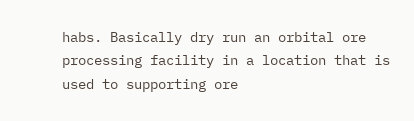habs. Basically dry run an orbital ore processing facility in a location that is used to supporting ore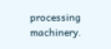processing machinery.